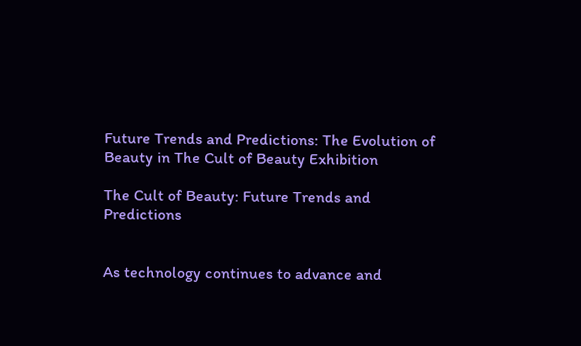Future Trends and Predictions: The Evolution of Beauty in The Cult of Beauty Exhibition

The Cult of Beauty: Future Trends and Predictions


As technology continues to advance and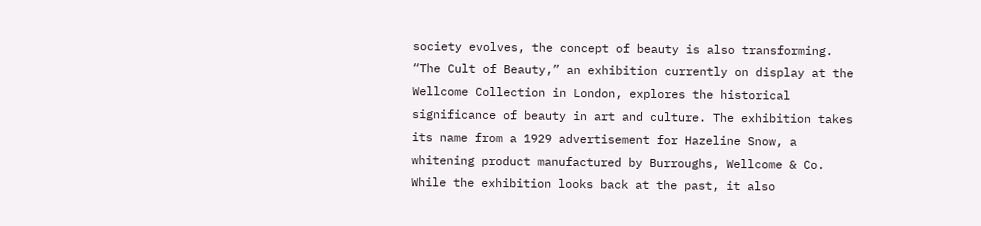society evolves, the concept of beauty is also transforming. “The Cult of Beauty,” an exhibition currently on display at the Wellcome Collection in London, explores the historical significance of beauty in art and culture. The exhibition takes its name from a 1929 advertisement for Hazeline Snow, a whitening product manufactured by Burroughs, Wellcome & Co. While the exhibition looks back at the past, it also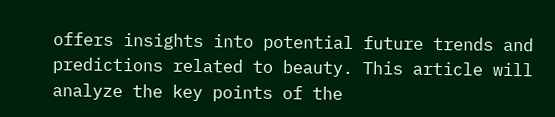offers insights into potential future trends and predictions related to beauty. This article will analyze the key points of the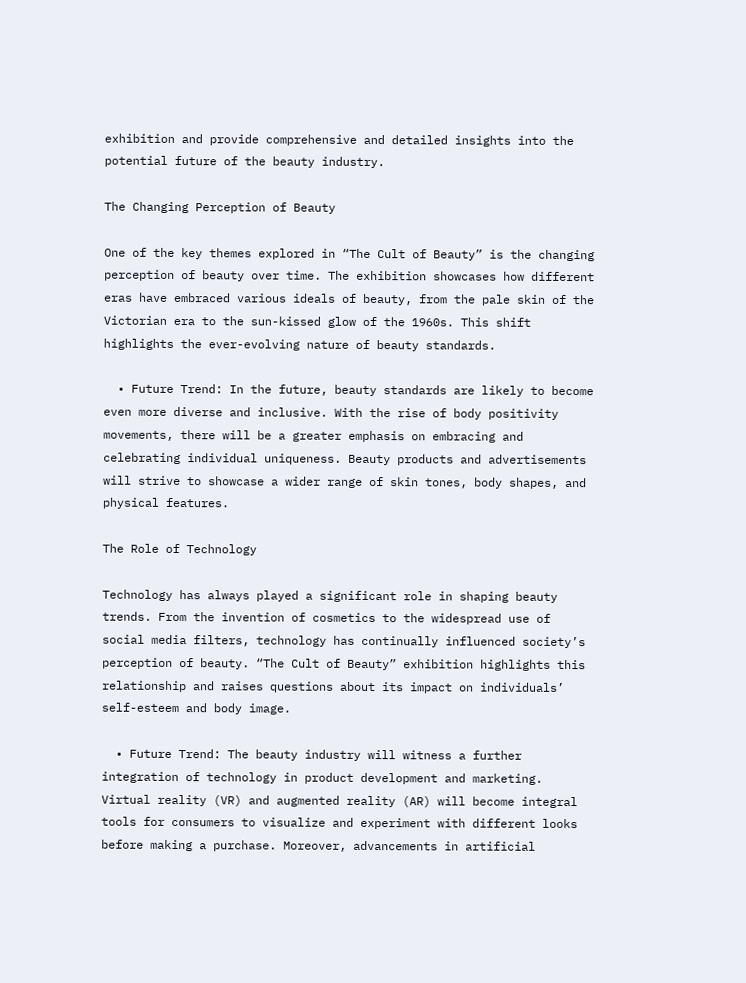exhibition and provide comprehensive and detailed insights into the potential future of the beauty industry.

The Changing Perception of Beauty

One of the key themes explored in “The Cult of Beauty” is the changing perception of beauty over time. The exhibition showcases how different eras have embraced various ideals of beauty, from the pale skin of the Victorian era to the sun-kissed glow of the 1960s. This shift highlights the ever-evolving nature of beauty standards.

  • Future Trend: In the future, beauty standards are likely to become even more diverse and inclusive. With the rise of body positivity movements, there will be a greater emphasis on embracing and celebrating individual uniqueness. Beauty products and advertisements will strive to showcase a wider range of skin tones, body shapes, and physical features.

The Role of Technology

Technology has always played a significant role in shaping beauty trends. From the invention of cosmetics to the widespread use of social media filters, technology has continually influenced society’s perception of beauty. “The Cult of Beauty” exhibition highlights this relationship and raises questions about its impact on individuals’ self-esteem and body image.

  • Future Trend: The beauty industry will witness a further integration of technology in product development and marketing. Virtual reality (VR) and augmented reality (AR) will become integral tools for consumers to visualize and experiment with different looks before making a purchase. Moreover, advancements in artificial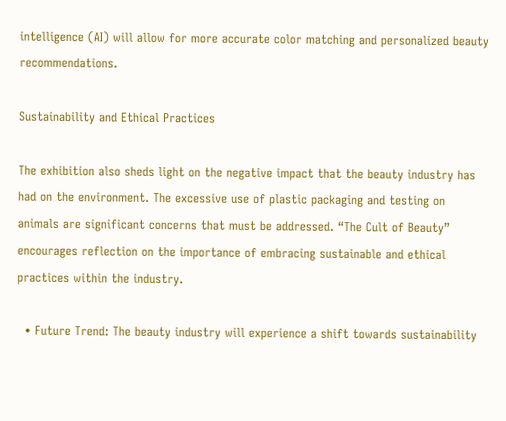intelligence (AI) will allow for more accurate color matching and personalized beauty recommendations.

Sustainability and Ethical Practices

The exhibition also sheds light on the negative impact that the beauty industry has had on the environment. The excessive use of plastic packaging and testing on animals are significant concerns that must be addressed. “The Cult of Beauty” encourages reflection on the importance of embracing sustainable and ethical practices within the industry.

  • Future Trend: The beauty industry will experience a shift towards sustainability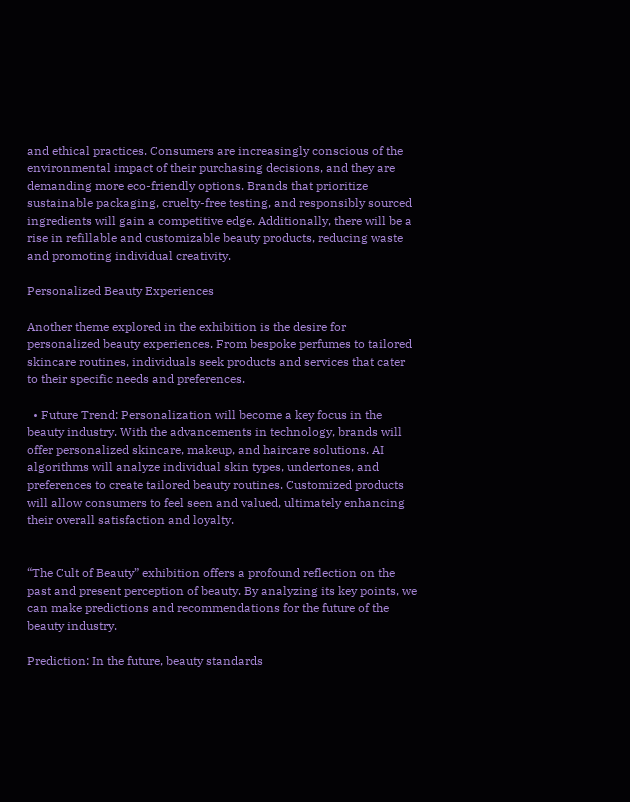and ethical practices. Consumers are increasingly conscious of the environmental impact of their purchasing decisions, and they are demanding more eco-friendly options. Brands that prioritize sustainable packaging, cruelty-free testing, and responsibly sourced ingredients will gain a competitive edge. Additionally, there will be a rise in refillable and customizable beauty products, reducing waste and promoting individual creativity.

Personalized Beauty Experiences

Another theme explored in the exhibition is the desire for personalized beauty experiences. From bespoke perfumes to tailored skincare routines, individuals seek products and services that cater to their specific needs and preferences.

  • Future Trend: Personalization will become a key focus in the beauty industry. With the advancements in technology, brands will offer personalized skincare, makeup, and haircare solutions. AI algorithms will analyze individual skin types, undertones, and preferences to create tailored beauty routines. Customized products will allow consumers to feel seen and valued, ultimately enhancing their overall satisfaction and loyalty.


“The Cult of Beauty” exhibition offers a profound reflection on the past and present perception of beauty. By analyzing its key points, we can make predictions and recommendations for the future of the beauty industry.

Prediction: In the future, beauty standards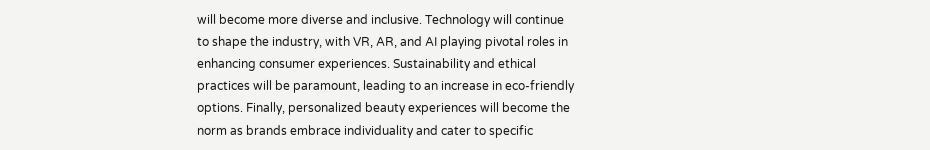will become more diverse and inclusive. Technology will continue to shape the industry, with VR, AR, and AI playing pivotal roles in enhancing consumer experiences. Sustainability and ethical practices will be paramount, leading to an increase in eco-friendly options. Finally, personalized beauty experiences will become the norm as brands embrace individuality and cater to specific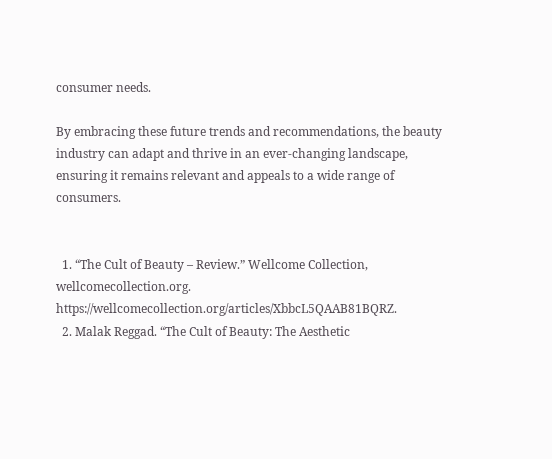consumer needs.

By embracing these future trends and recommendations, the beauty industry can adapt and thrive in an ever-changing landscape, ensuring it remains relevant and appeals to a wide range of consumers.


  1. “The Cult of Beauty – Review.” Wellcome Collection, wellcomecollection.org. https://wellcomecollection.org/articles/XbbcL5QAAB81BQRZ.
  2. Malak Reggad. “The Cult of Beauty: The Aesthetic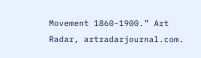Movement 1860-1900.” Art Radar, artradarjournal.com.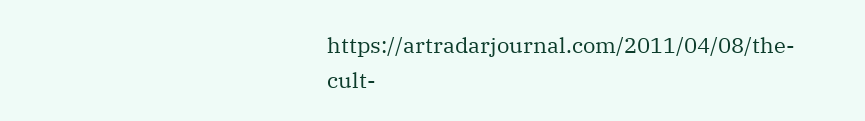https://artradarjournal.com/2011/04/08/the-cult-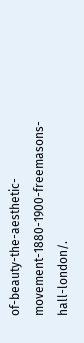of-beauty-the-aesthetic-movement-1880-1900-freemasons-hall-london/.